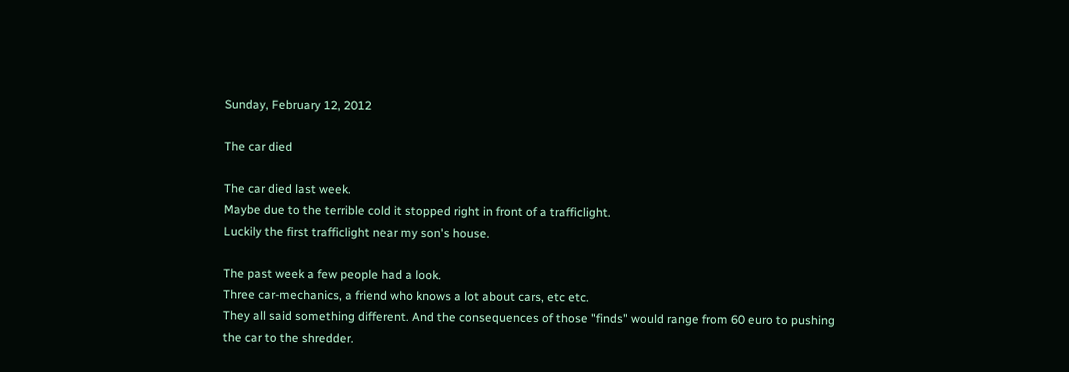Sunday, February 12, 2012

The car died

The car died last week.
Maybe due to the terrible cold it stopped right in front of a trafficlight.
Luckily the first trafficlight near my son's house.

The past week a few people had a look.
Three car-mechanics, a friend who knows a lot about cars, etc etc.
They all said something different. And the consequences of those "finds" would range from 60 euro to pushing the car to the shredder.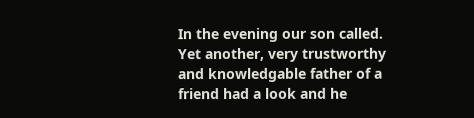In the evening our son called.
Yet another, very trustworthy and knowledgable father of a friend had a look and he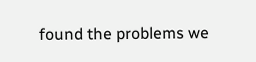found the problems we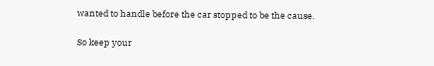wanted to handle before the car stopped to be the cause.

So keep your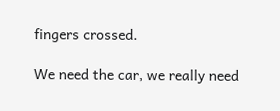fingers crossed.

We need the car, we really need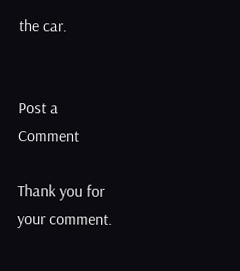the car.


Post a Comment

Thank you for your comment.